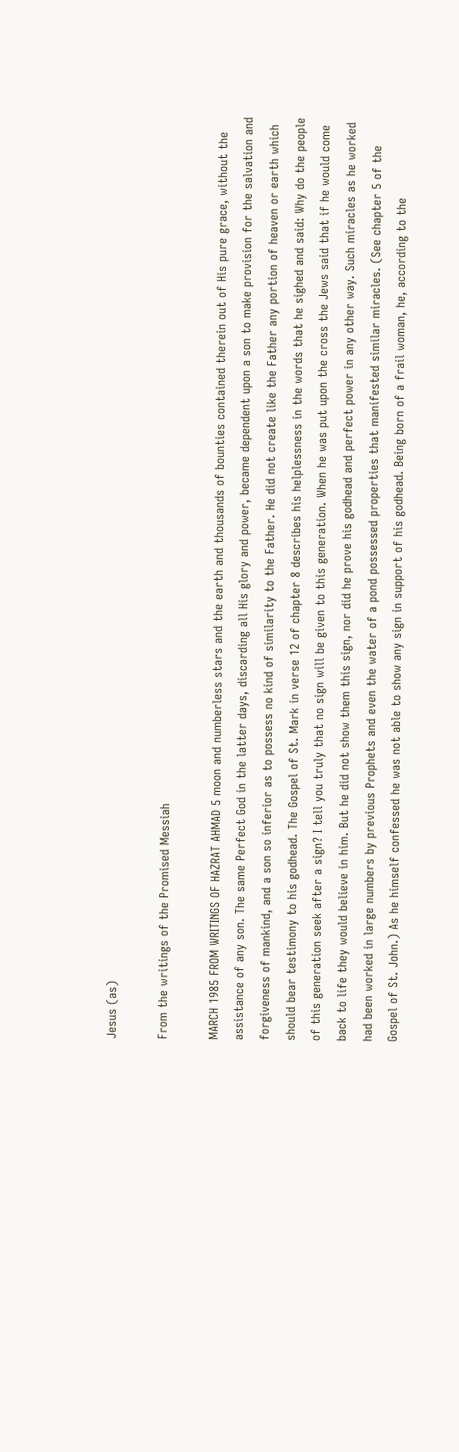Jesus (as)

From the writings of the Promised Messiah

MARCH 1985 FROM WRITINGS OF HAZRAT AHMAD 5 moon and numberless stars and the earth and thousands of bounties contained therein out of His pure grace, without the assistance of any son. The same Perfect God in the latter days, discarding all His glory and power, became dependent upon a son to make provision for the salvation and forgiveness of mankind, and a son so inferior as to possess no kind of similarity to the Father. He did not create like the Father any portion of heaven or earth which should bear testimony to his godhead. The Gospel of St. Mark in verse 12 of chapter 8 describes his helplessness in the words that he sighed and said: Why do the people of this generation seek after a sign? I tell you truly that no sign will be given to this generation. When he was put upon the cross the Jews said that if he would come back to life they would believe in him. But he did not show them this sign, nor did he prove his godhead and perfect power in any other way. Such miracles as he worked had been worked in large numbers by previous Prophets and even the water of a pond possessed properties that manifested similar miracles. (See chapter 5 of the Gospel of St. John.) As he himself confessed he was not able to show any sign in support of his godhead. Being born of a frail woman, he, according to the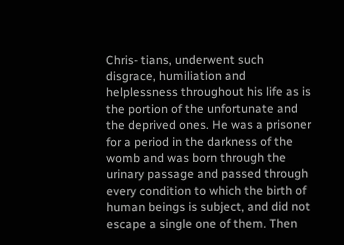Chris- tians, underwent such disgrace, humiliation and helplessness throughout his life as is the portion of the unfortunate and the deprived ones. He was a prisoner for a period in the darkness of the womb and was born through the urinary passage and passed through every condition to which the birth of human beings is subject, and did not escape a single one of them. Then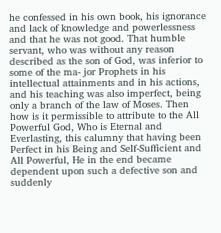he confessed in his own book, his ignorance and lack of knowledge and powerlessness and that he was not good. That humble servant, who was without any reason described as the son of God, was inferior to some of the ma- jor Prophets in his intellectual attainments and in his actions, and his teaching was also imperfect, being only a branch of the law of Moses. Then how is it permissible to attribute to the All Powerful God, Who is Eternal and Everlasting, this calumny that having been Perfect in his Being and Self-Sufficient and All Powerful, He in the end became dependent upon such a defective son and suddenly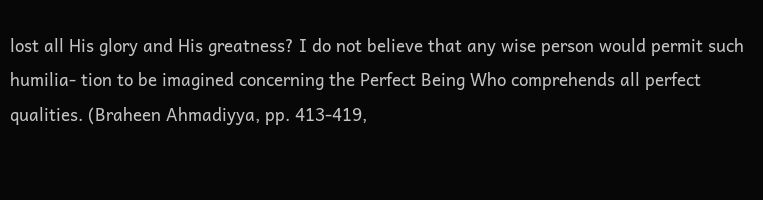lost all His glory and His greatness? I do not believe that any wise person would permit such humilia- tion to be imagined concerning the Perfect Being Who comprehends all perfect qualities. (Braheen Ahmadiyya, pp. 413-419,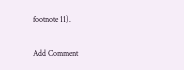footnote 11).

Add Comment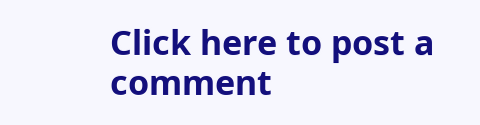Click here to post a comment